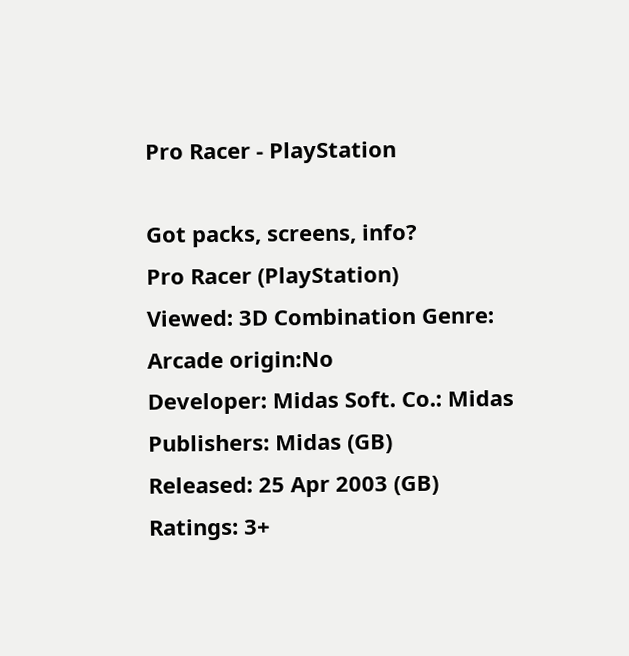Pro Racer - PlayStation

Got packs, screens, info?
Pro Racer (PlayStation)
Viewed: 3D Combination Genre:
Arcade origin:No
Developer: Midas Soft. Co.: Midas
Publishers: Midas (GB)
Released: 25 Apr 2003 (GB)
Ratings: 3+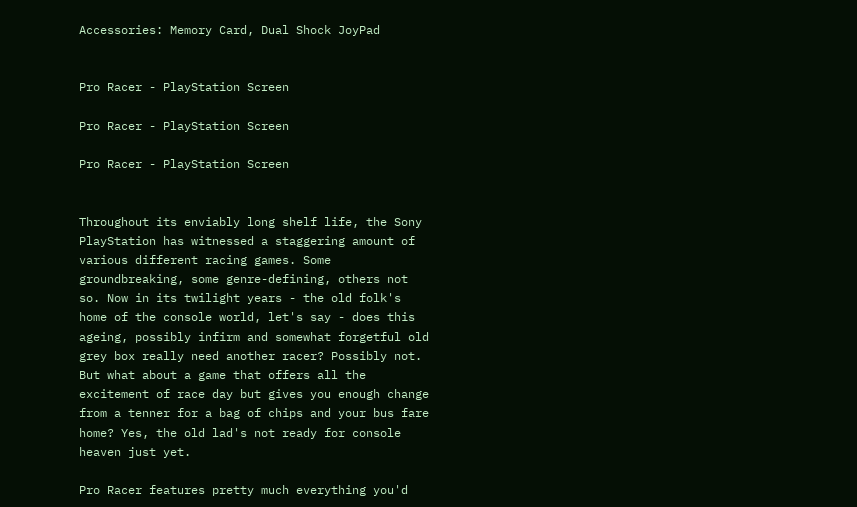Accessories: Memory Card, Dual Shock JoyPad


Pro Racer - PlayStation Screen

Pro Racer - PlayStation Screen

Pro Racer - PlayStation Screen


Throughout its enviably long shelf life, the Sony PlayStation has witnessed a staggering amount of various different racing games. Some groundbreaking, some genre-defining, others not so. Now in its twilight years - the old folk's home of the console world, let's say - does this ageing, possibly infirm and somewhat forgetful old grey box really need another racer? Possibly not. But what about a game that offers all the excitement of race day but gives you enough change from a tenner for a bag of chips and your bus fare home? Yes, the old lad's not ready for console heaven just yet.

Pro Racer features pretty much everything you'd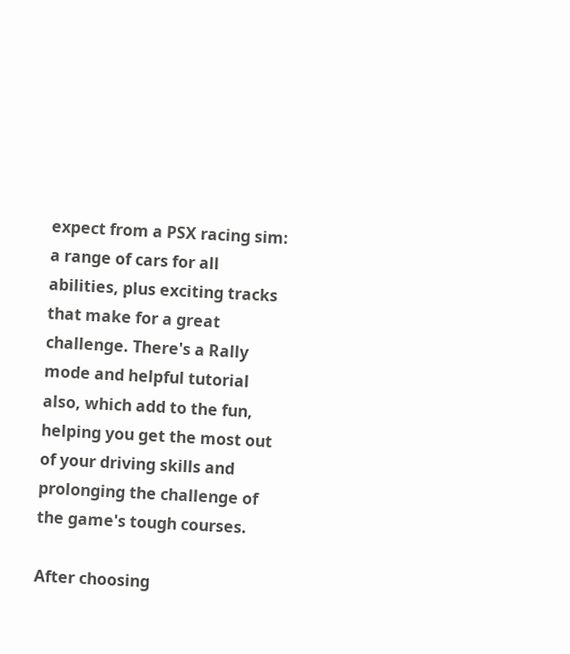expect from a PSX racing sim: a range of cars for all abilities, plus exciting tracks that make for a great challenge. There's a Rally mode and helpful tutorial also, which add to the fun, helping you get the most out of your driving skills and prolonging the challenge of the game's tough courses.

After choosing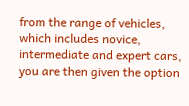from the range of vehicles, which includes novice, intermediate and expert cars, you are then given the option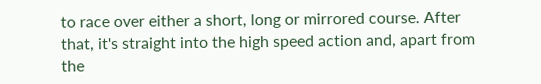to race over either a short, long or mirrored course. After that, it's straight into the high speed action and, apart from the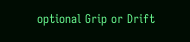optional Grip or Drift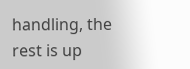handling, the rest is up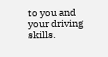to you and your driving skills.